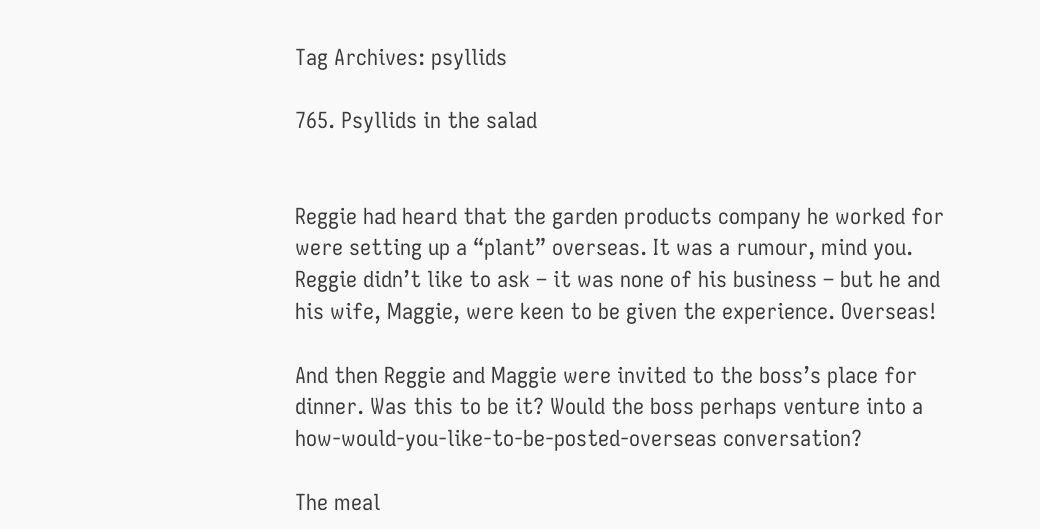Tag Archives: psyllids

765. Psyllids in the salad


Reggie had heard that the garden products company he worked for were setting up a “plant” overseas. It was a rumour, mind you. Reggie didn’t like to ask – it was none of his business – but he and his wife, Maggie, were keen to be given the experience. Overseas!

And then Reggie and Maggie were invited to the boss’s place for dinner. Was this to be it? Would the boss perhaps venture into a how-would-you-like-to-be-posted-overseas conversation?

The meal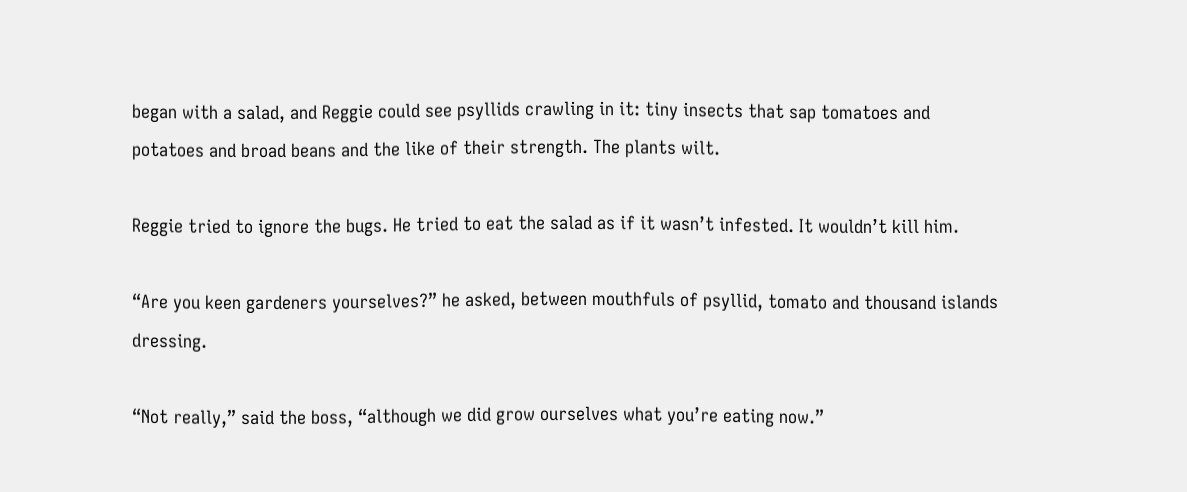began with a salad, and Reggie could see psyllids crawling in it: tiny insects that sap tomatoes and potatoes and broad beans and the like of their strength. The plants wilt.

Reggie tried to ignore the bugs. He tried to eat the salad as if it wasn’t infested. It wouldn’t kill him.

“Are you keen gardeners yourselves?” he asked, between mouthfuls of psyllid, tomato and thousand islands dressing.

“Not really,” said the boss, “although we did grow ourselves what you’re eating now.”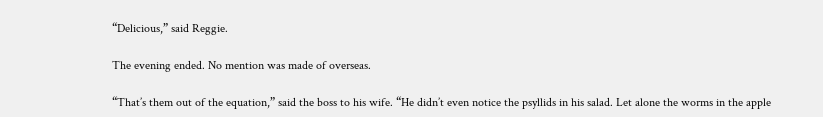“Delicious,” said Reggie.

The evening ended. No mention was made of overseas.

“That’s them out of the equation,” said the boss to his wife. “He didn’t even notice the psyllids in his salad. Let alone the worms in the apple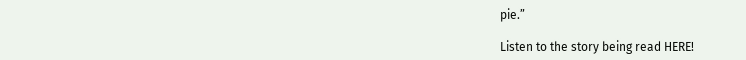pie.”

Listen to the story being read HERE!